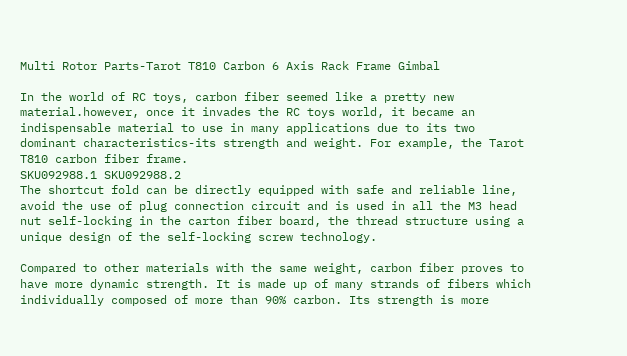Multi Rotor Parts-Tarot T810 Carbon 6 Axis Rack Frame Gimbal

In the world of RC toys, carbon fiber seemed like a pretty new material.however, once it invades the RC toys world, it became an indispensable material to use in many applications due to its two dominant characteristics-its strength and weight. For example, the Tarot T810 carbon fiber frame.
SKU092988.1 SKU092988.2
The shortcut fold can be directly equipped with safe and reliable line, avoid the use of plug connection circuit and is used in all the M3 head nut self-locking in the carton fiber board, the thread structure using a unique design of the self-locking screw technology.

Compared to other materials with the same weight, carbon fiber proves to have more dynamic strength. It is made up of many strands of fibers which individually composed of more than 90% carbon. Its strength is more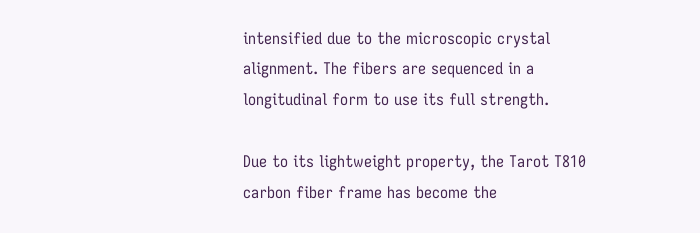intensified due to the microscopic crystal alignment. The fibers are sequenced in a longitudinal form to use its full strength.

Due to its lightweight property, the Tarot T810 carbon fiber frame has become the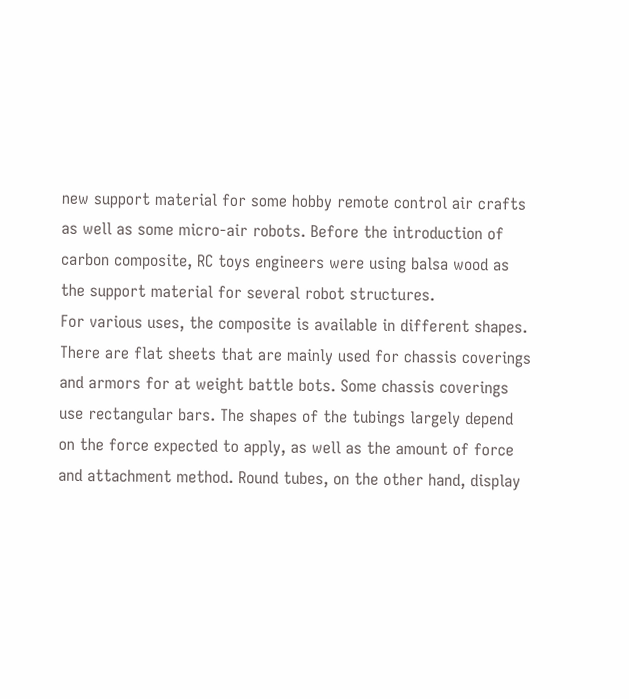new support material for some hobby remote control air crafts as well as some micro-air robots. Before the introduction of carbon composite, RC toys engineers were using balsa wood as the support material for several robot structures.
For various uses, the composite is available in different shapes. There are flat sheets that are mainly used for chassis coverings and armors for at weight battle bots. Some chassis coverings use rectangular bars. The shapes of the tubings largely depend on the force expected to apply, as well as the amount of force and attachment method. Round tubes, on the other hand, display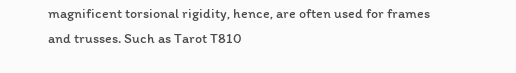magnificent torsional rigidity, hence, are often used for frames and trusses. Such as Tarot T810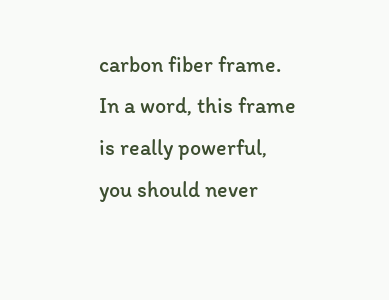carbon fiber frame. In a word, this frame is really powerful, you should never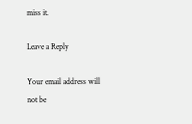miss it.

Leave a Reply

Your email address will not be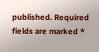published. Required fields are marked *